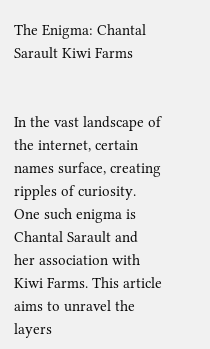The Enigma: Chantal Sarault Kiwi Farms


In the vast landscape of the internet, certain names surface, creating ripples of curiosity. One such enigma is Chantal Sarault and her association with Kiwi Farms. This article aims to unravel the layers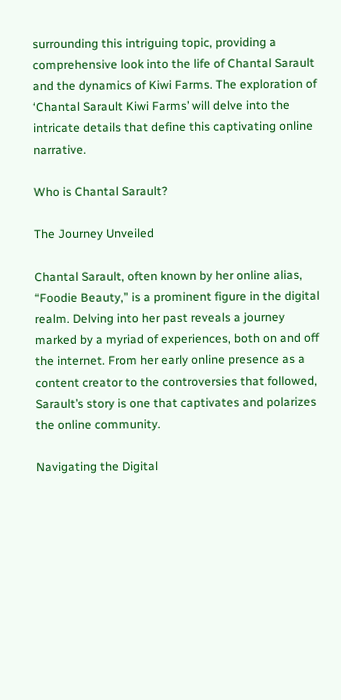surrounding this intriguing topic, providing a comprehensive look into the life of Chantal Sarault and the dynamics of Kiwi Farms. The exploration of ‘Chantal Sarault Kiwi Farms’ will delve into the intricate details that define this captivating online narrative.

Who is Chantal Sarault?

The Journey Unveiled

Chantal Sarault, often known by her online alias, “Foodie Beauty,” is a prominent figure in the digital realm. Delving into her past reveals a journey marked by a myriad of experiences, both on and off the internet. From her early online presence as a content creator to the controversies that followed, Sarault’s story is one that captivates and polarizes the online community.

Navigating the Digital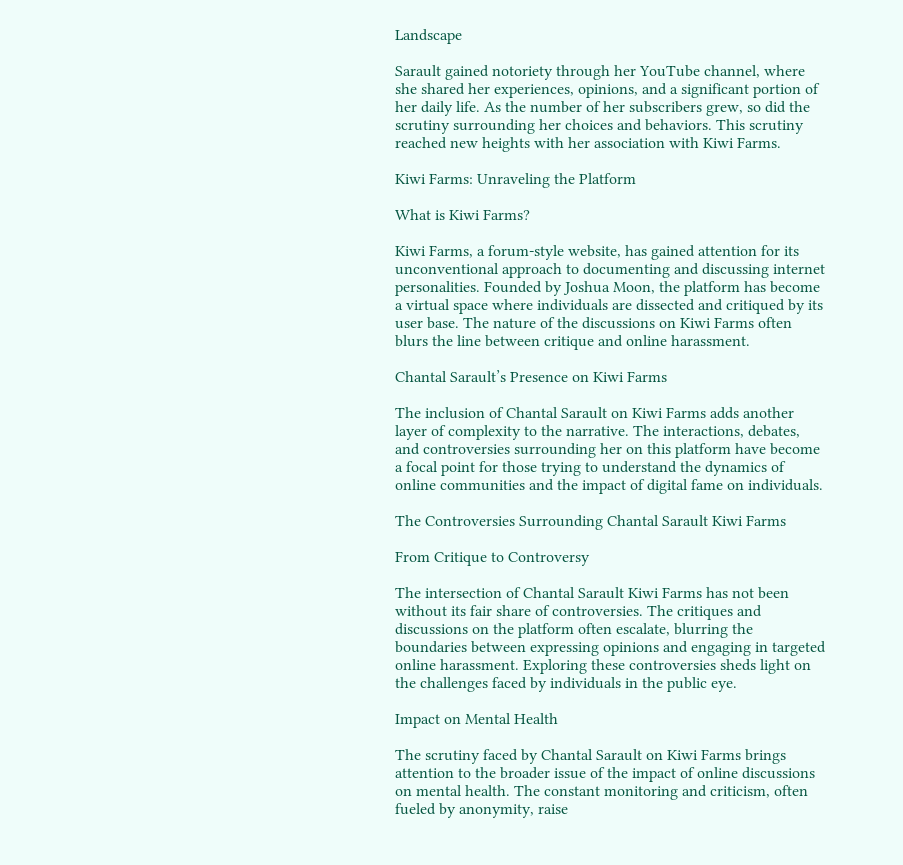Landscape

Sarault gained notoriety through her YouTube channel, where she shared her experiences, opinions, and a significant portion of her daily life. As the number of her subscribers grew, so did the scrutiny surrounding her choices and behaviors. This scrutiny reached new heights with her association with Kiwi Farms.

Kiwi Farms: Unraveling the Platform

What is Kiwi Farms?

Kiwi Farms, a forum-style website, has gained attention for its unconventional approach to documenting and discussing internet personalities. Founded by Joshua Moon, the platform has become a virtual space where individuals are dissected and critiqued by its user base. The nature of the discussions on Kiwi Farms often blurs the line between critique and online harassment.

Chantal Sarault’s Presence on Kiwi Farms

The inclusion of Chantal Sarault on Kiwi Farms adds another layer of complexity to the narrative. The interactions, debates, and controversies surrounding her on this platform have become a focal point for those trying to understand the dynamics of online communities and the impact of digital fame on individuals.

The Controversies Surrounding Chantal Sarault Kiwi Farms

From Critique to Controversy

The intersection of Chantal Sarault Kiwi Farms has not been without its fair share of controversies. The critiques and discussions on the platform often escalate, blurring the boundaries between expressing opinions and engaging in targeted online harassment. Exploring these controversies sheds light on the challenges faced by individuals in the public eye.

Impact on Mental Health

The scrutiny faced by Chantal Sarault on Kiwi Farms brings attention to the broader issue of the impact of online discussions on mental health. The constant monitoring and criticism, often fueled by anonymity, raise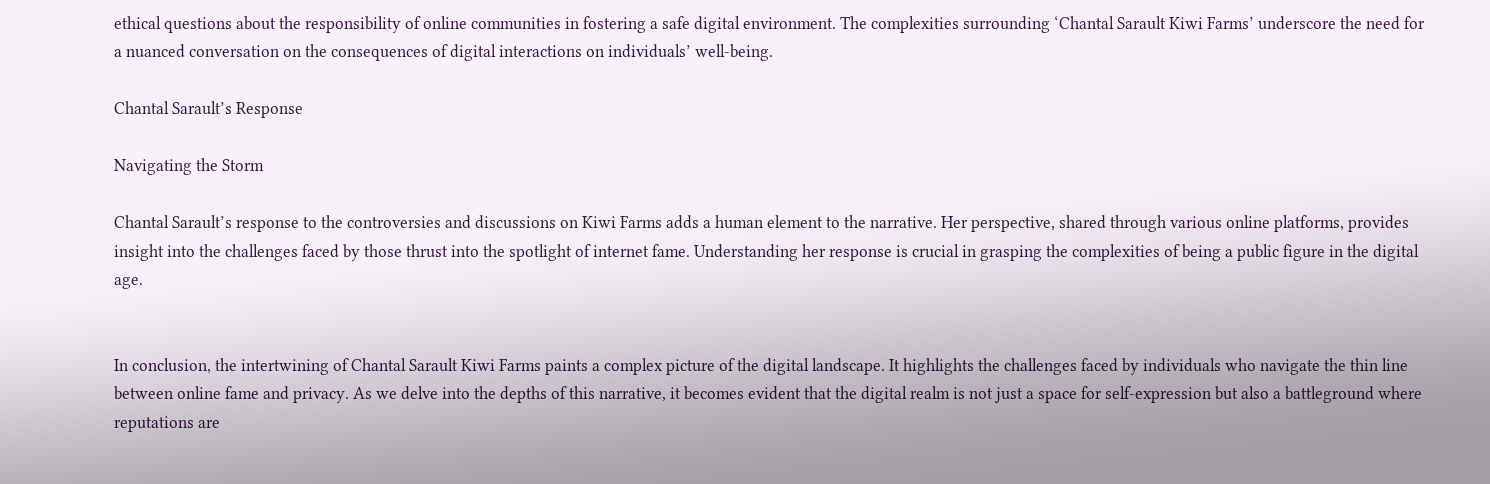ethical questions about the responsibility of online communities in fostering a safe digital environment. The complexities surrounding ‘Chantal Sarault Kiwi Farms’ underscore the need for a nuanced conversation on the consequences of digital interactions on individuals’ well-being.

Chantal Sarault’s Response

Navigating the Storm

Chantal Sarault’s response to the controversies and discussions on Kiwi Farms adds a human element to the narrative. Her perspective, shared through various online platforms, provides insight into the challenges faced by those thrust into the spotlight of internet fame. Understanding her response is crucial in grasping the complexities of being a public figure in the digital age.


In conclusion, the intertwining of Chantal Sarault Kiwi Farms paints a complex picture of the digital landscape. It highlights the challenges faced by individuals who navigate the thin line between online fame and privacy. As we delve into the depths of this narrative, it becomes evident that the digital realm is not just a space for self-expression but also a battleground where reputations are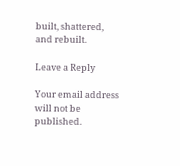built, shattered, and rebuilt.

Leave a Reply

Your email address will not be published.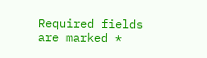Required fields are marked *